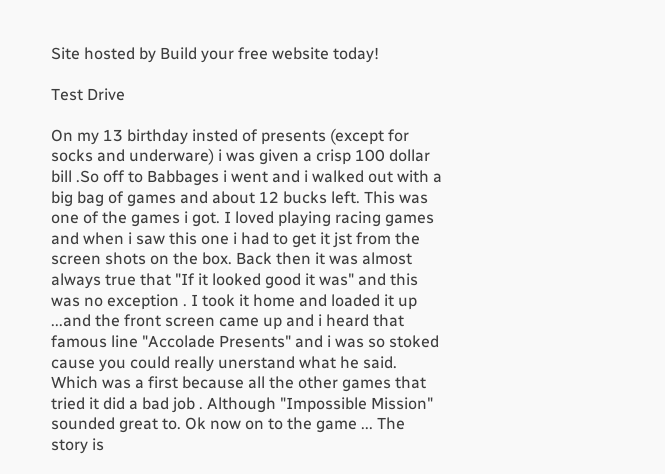Site hosted by Build your free website today!

Test Drive

On my 13 birthday insted of presents (except for socks and underware) i was given a crisp 100 dollar bill .So off to Babbages i went and i walked out with a big bag of games and about 12 bucks left. This was one of the games i got. I loved playing racing games and when i saw this one i had to get it jst from the screen shots on the box. Back then it was almost always true that "If it looked good it was" and this was no exception . I took it home and loaded it up ...and the front screen came up and i heard that famous line "Accolade Presents" and i was so stoked cause you could really unerstand what he said. Which was a first because all the other games that tried it did a bad job . Although "Impossible Mission" sounded great to. Ok now on to the game ... The story is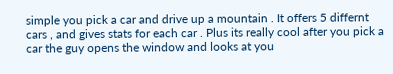simple you pick a car and drive up a mountain . It offers 5 differnt cars , and gives stats for each car . Plus its really cool after you pick a car the guy opens the window and looks at you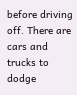before driving off. There are cars and trucks to dodge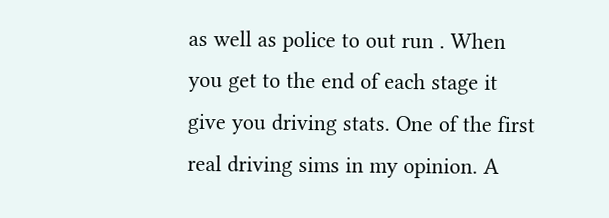as well as police to out run . When you get to the end of each stage it give you driving stats. One of the first real driving sims in my opinion. A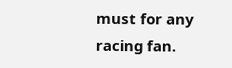must for any racing fan.